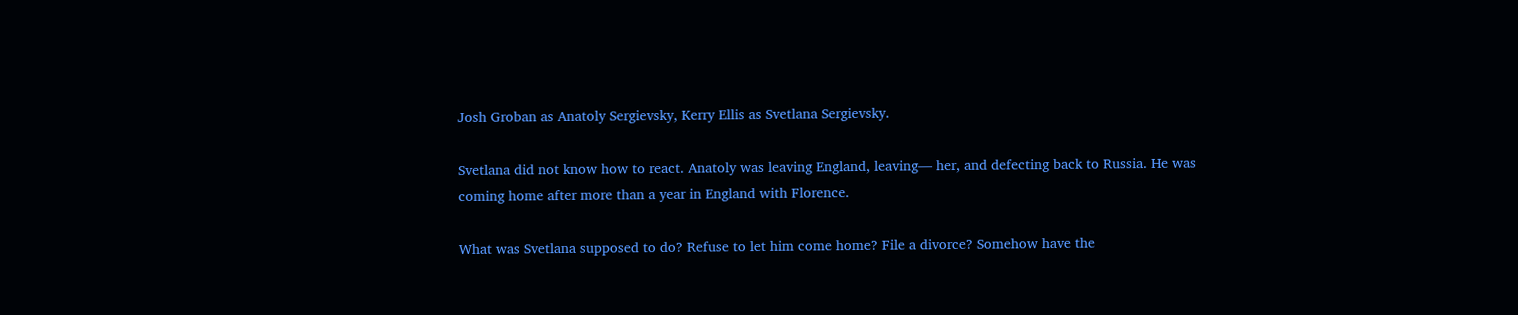Josh Groban as Anatoly Sergievsky, Kerry Ellis as Svetlana Sergievsky.

Svetlana did not know how to react. Anatoly was leaving England, leaving— her, and defecting back to Russia. He was coming home after more than a year in England with Florence.

What was Svetlana supposed to do? Refuse to let him come home? File a divorce? Somehow have the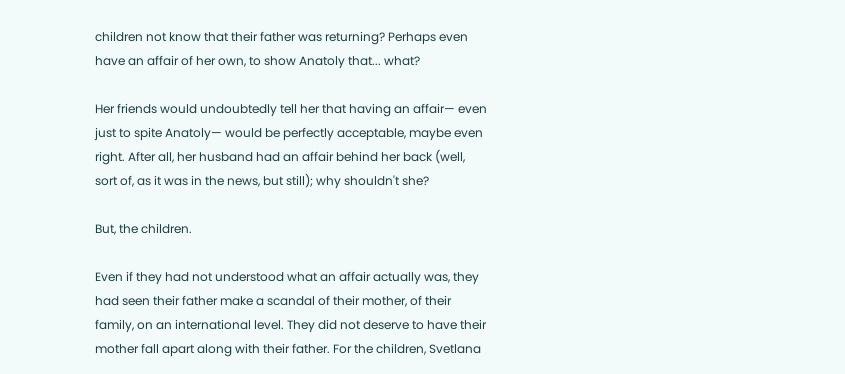children not know that their father was returning? Perhaps even have an affair of her own, to show Anatoly that... what?

Her friends would undoubtedly tell her that having an affair— even just to spite Anatoly— would be perfectly acceptable, maybe even right. After all, her husband had an affair behind her back (well, sort of, as it was in the news, but still); why shouldn't she?

But, the children.

Even if they had not understood what an affair actually was, they had seen their father make a scandal of their mother, of their family, on an international level. They did not deserve to have their mother fall apart along with their father. For the children, Svetlana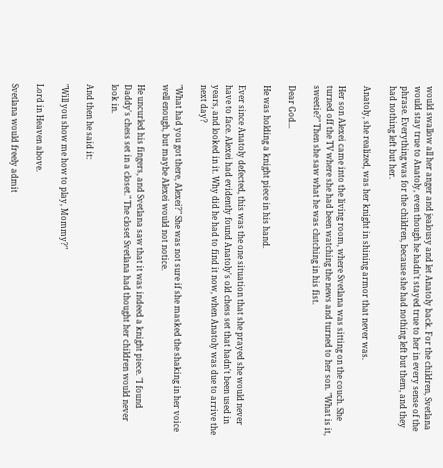would swallow all her anger and jealousy and let Anatoly back. For the children, Svetlana would stay true to Anatoly, even though he hadn't stayed true to her in every sense of the phrase. Everything was for the children, because she had nothing left but them, and they had nothing left but her.

Anatoly, she realized, was her knight in shining armor that never was.

Her son Alexei came into the living room, where Svetlana was sitting on the couch. She turned off the TV where she had been watching the news and turned to her son. "What is it, sweetie?" Then she saw what he was clutching in his fist.

Dear God...

He was holding a knight piece in his hand.

Ever since Anatoly defected, this was the one situation that she prayed she would never have to face. Alexei had evidently found Anatoly's old chess set that hadn't been used in years, and looked in it. Why did he had to find it now, when Anatoly was due to arrive the next day?

"What had you got there, Alexei?" She was not sure if she masked the shaking in her voice well enough, but maybe Alexei would not notice.

He uncurled his fingers, and Svetlana saw that it was indeed a knight piece. "I found Daddy's chess set in a closet." The closet Svetlana had thought her children would never look in.

And then he said it:

"Will you show me how to play, Mommy?"

Lord in Heaven above.

Svetlana would freely admit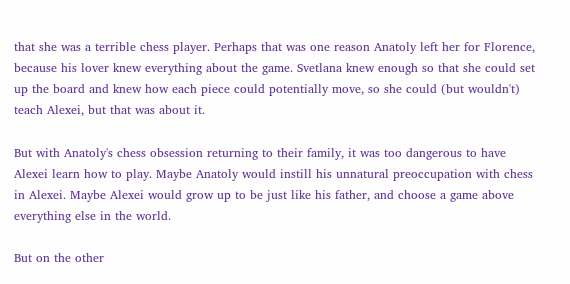that she was a terrible chess player. Perhaps that was one reason Anatoly left her for Florence, because his lover knew everything about the game. Svetlana knew enough so that she could set up the board and knew how each piece could potentially move, so she could (but wouldn't) teach Alexei, but that was about it.

But with Anatoly's chess obsession returning to their family, it was too dangerous to have Alexei learn how to play. Maybe Anatoly would instill his unnatural preoccupation with chess in Alexei. Maybe Alexei would grow up to be just like his father, and choose a game above everything else in the world.

But on the other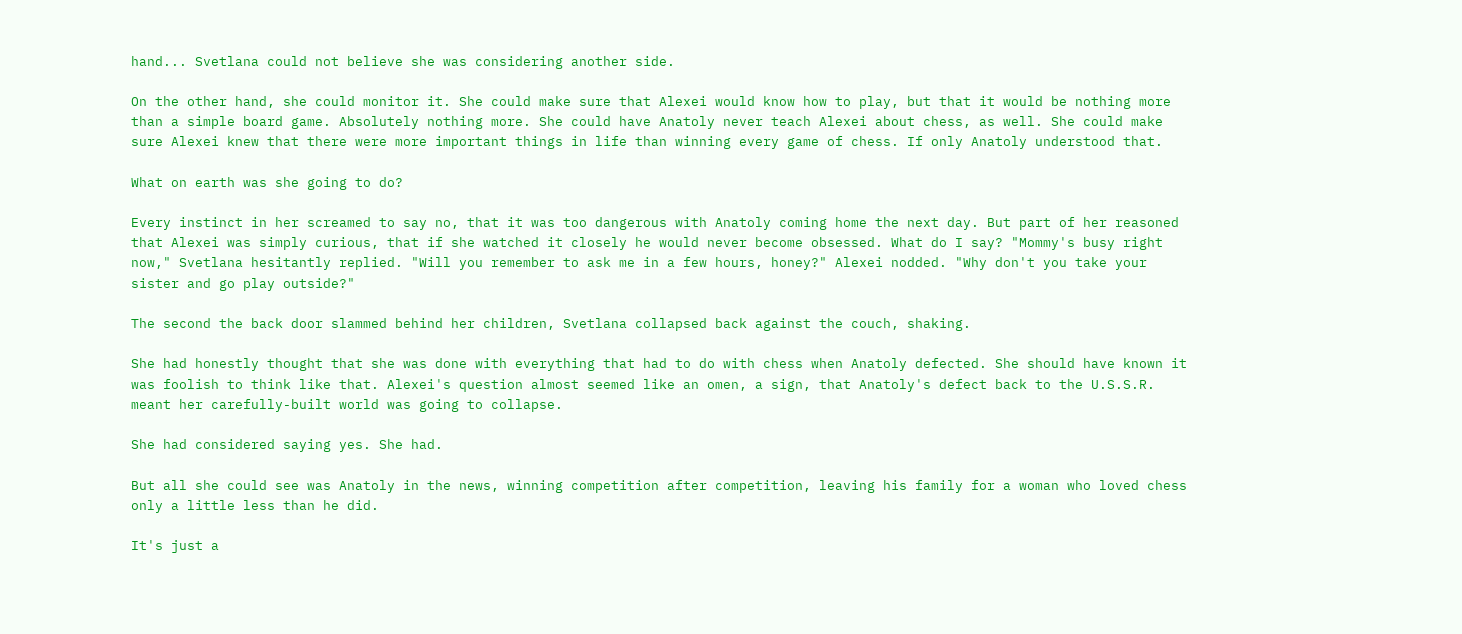hand... Svetlana could not believe she was considering another side.

On the other hand, she could monitor it. She could make sure that Alexei would know how to play, but that it would be nothing more than a simple board game. Absolutely nothing more. She could have Anatoly never teach Alexei about chess, as well. She could make sure Alexei knew that there were more important things in life than winning every game of chess. If only Anatoly understood that.

What on earth was she going to do?

Every instinct in her screamed to say no, that it was too dangerous with Anatoly coming home the next day. But part of her reasoned that Alexei was simply curious, that if she watched it closely he would never become obsessed. What do I say? "Mommy's busy right now," Svetlana hesitantly replied. "Will you remember to ask me in a few hours, honey?" Alexei nodded. "Why don't you take your sister and go play outside?"

The second the back door slammed behind her children, Svetlana collapsed back against the couch, shaking.

She had honestly thought that she was done with everything that had to do with chess when Anatoly defected. She should have known it was foolish to think like that. Alexei's question almost seemed like an omen, a sign, that Anatoly's defect back to the U.S.S.R. meant her carefully-built world was going to collapse.

She had considered saying yes. She had.

But all she could see was Anatoly in the news, winning competition after competition, leaving his family for a woman who loved chess only a little less than he did.

It's just a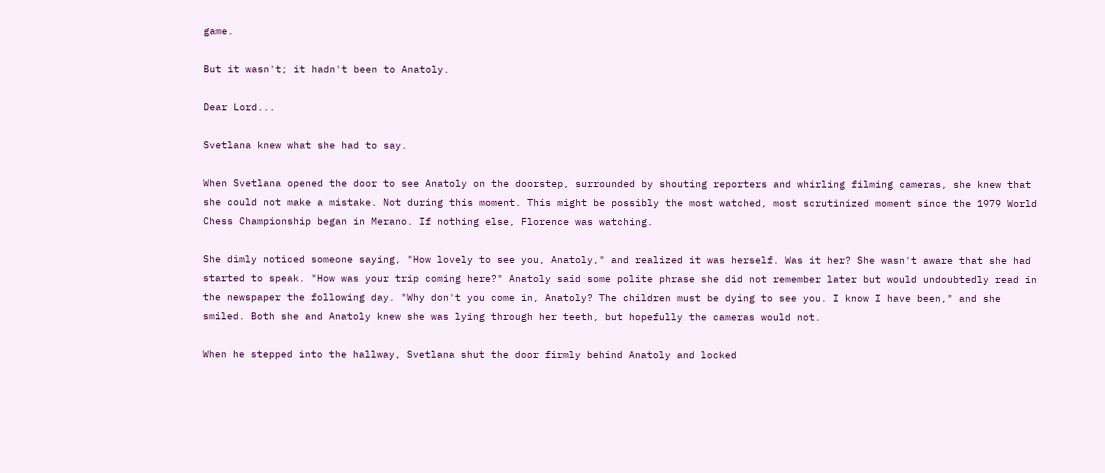game.

But it wasn't; it hadn't been to Anatoly.

Dear Lord...

Svetlana knew what she had to say.

When Svetlana opened the door to see Anatoly on the doorstep, surrounded by shouting reporters and whirling filming cameras, she knew that she could not make a mistake. Not during this moment. This might be possibly the most watched, most scrutinized moment since the 1979 World Chess Championship began in Merano. If nothing else, Florence was watching.

She dimly noticed someone saying, "How lovely to see you, Anatoly," and realized it was herself. Was it her? She wasn't aware that she had started to speak. "How was your trip coming here?" Anatoly said some polite phrase she did not remember later but would undoubtedly read in the newspaper the following day. "Why don't you come in, Anatoly? The children must be dying to see you. I know I have been," and she smiled. Both she and Anatoly knew she was lying through her teeth, but hopefully the cameras would not.

When he stepped into the hallway, Svetlana shut the door firmly behind Anatoly and locked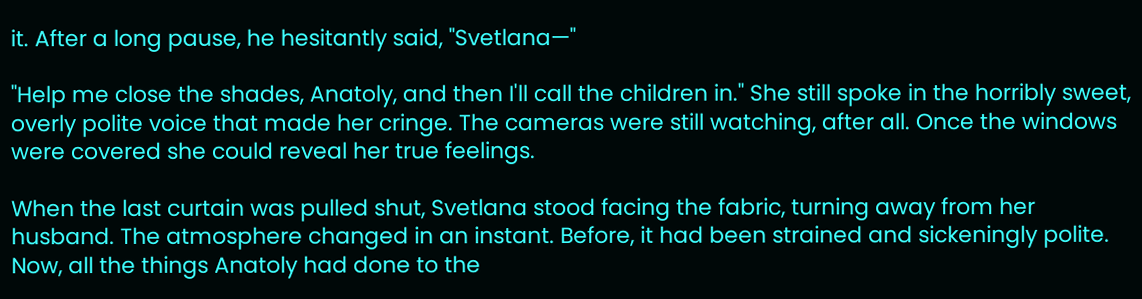it. After a long pause, he hesitantly said, "Svetlana—"

"Help me close the shades, Anatoly, and then I'll call the children in." She still spoke in the horribly sweet, overly polite voice that made her cringe. The cameras were still watching, after all. Once the windows were covered she could reveal her true feelings.

When the last curtain was pulled shut, Svetlana stood facing the fabric, turning away from her husband. The atmosphere changed in an instant. Before, it had been strained and sickeningly polite. Now, all the things Anatoly had done to the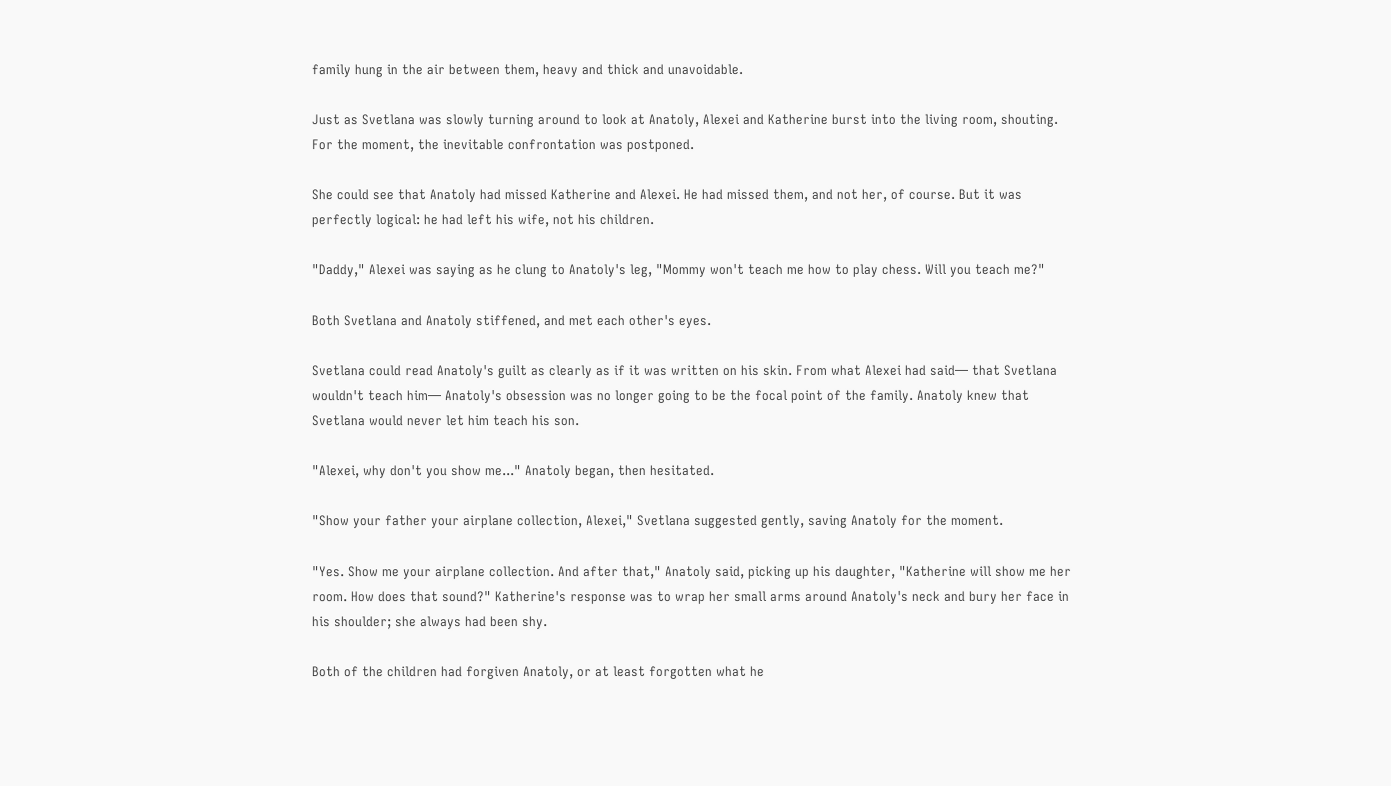family hung in the air between them, heavy and thick and unavoidable.

Just as Svetlana was slowly turning around to look at Anatoly, Alexei and Katherine burst into the living room, shouting. For the moment, the inevitable confrontation was postponed.

She could see that Anatoly had missed Katherine and Alexei. He had missed them, and not her, of course. But it was perfectly logical: he had left his wife, not his children.

"Daddy," Alexei was saying as he clung to Anatoly's leg, "Mommy won't teach me how to play chess. Will you teach me?"

Both Svetlana and Anatoly stiffened, and met each other's eyes.

Svetlana could read Anatoly's guilt as clearly as if it was written on his skin. From what Alexei had said— that Svetlana wouldn't teach him— Anatoly's obsession was no longer going to be the focal point of the family. Anatoly knew that Svetlana would never let him teach his son.

"Alexei, why don't you show me..." Anatoly began, then hesitated.

"Show your father your airplane collection, Alexei," Svetlana suggested gently, saving Anatoly for the moment.

"Yes. Show me your airplane collection. And after that," Anatoly said, picking up his daughter, "Katherine will show me her room. How does that sound?" Katherine's response was to wrap her small arms around Anatoly's neck and bury her face in his shoulder; she always had been shy.

Both of the children had forgiven Anatoly, or at least forgotten what he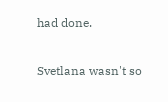had done.

Svetlana wasn't so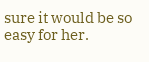sure it would be so easy for her.